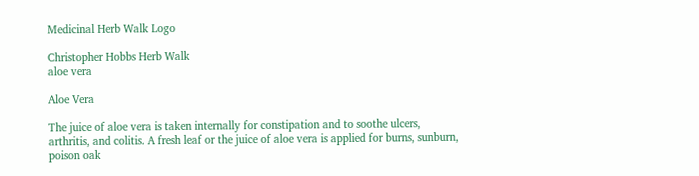Medicinal Herb Walk Logo

Christopher Hobbs Herb Walk
aloe vera

Aloe Vera

The juice of aloe vera is taken internally for constipation and to soothe ulcers, arthritis, and colitis. A fresh leaf or the juice of aloe vera is applied for burns, sunburn, poison oak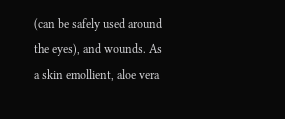(can be safely used around the eyes), and wounds. As a skin emollient, aloe vera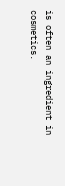is often an ingredient in cosmetics.